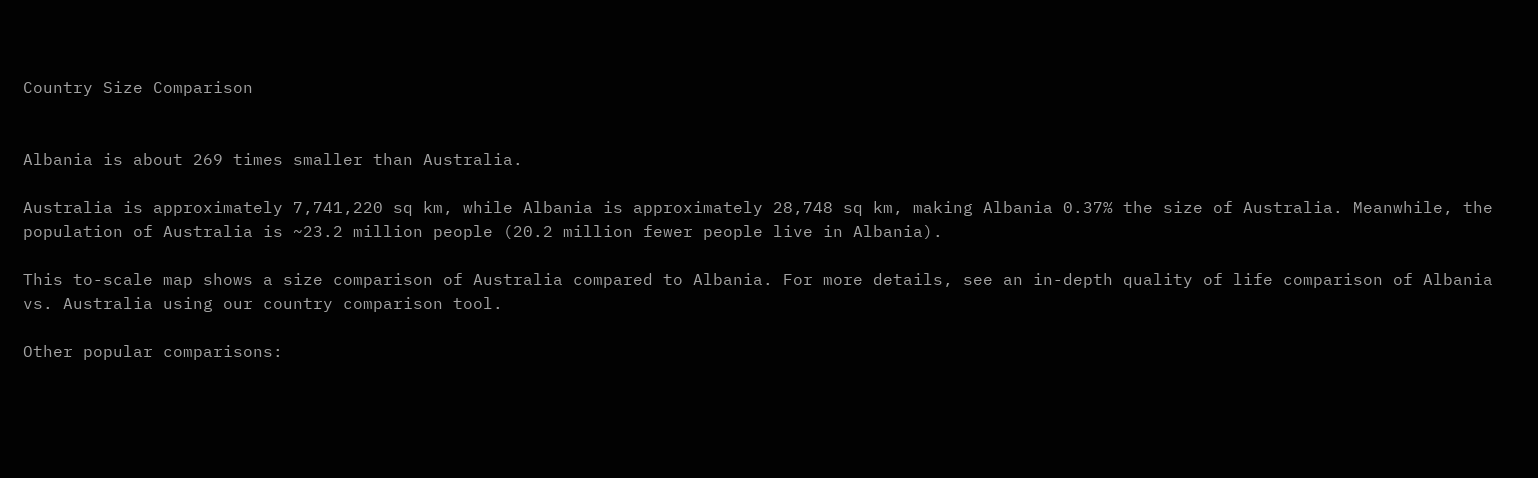Country Size Comparison


Albania is about 269 times smaller than Australia.

Australia is approximately 7,741,220 sq km, while Albania is approximately 28,748 sq km, making Albania 0.37% the size of Australia. Meanwhile, the population of Australia is ~23.2 million people (20.2 million fewer people live in Albania).

This to-scale map shows a size comparison of Australia compared to Albania. For more details, see an in-depth quality of life comparison of Albania vs. Australia using our country comparison tool.

Other popular comparisons: